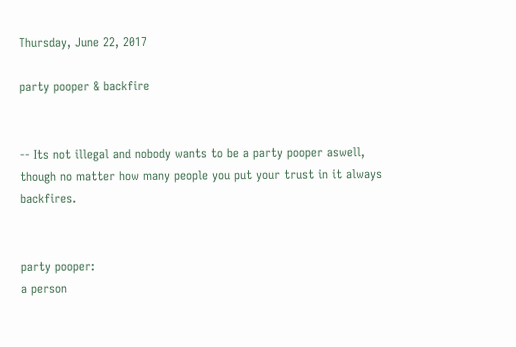Thursday, June 22, 2017

party pooper & backfire


-- Its not illegal and nobody wants to be a party pooper aswell, though no matter how many people you put your trust in it always backfires.


party pooper:
a person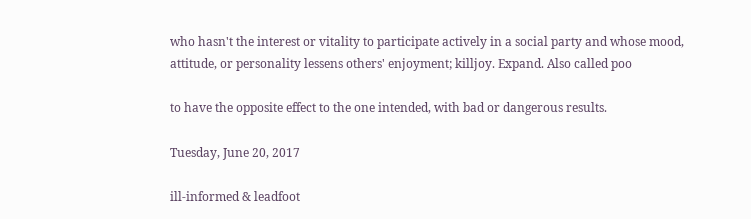who hasn't the interest or vitality to participate actively in a social party and whose mood, attitude, or personality lessens others' enjoyment; killjoy. Expand. Also called poo

to have the opposite effect to the one intended, with bad or dangerous results.

Tuesday, June 20, 2017

ill-informed & leadfoot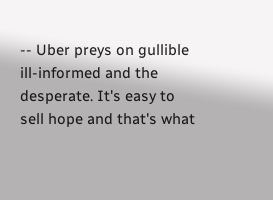-- Uber preys on gullible ill-informed and the desperate. It's easy to sell hope and that's what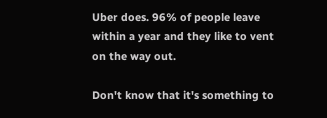Uber does. 96% of people leave within a year and they like to vent on the way out.

Don't know that it's something to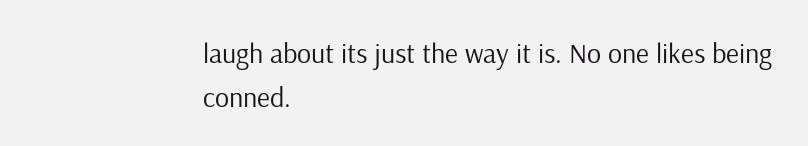laugh about its just the way it is. No one likes being conned.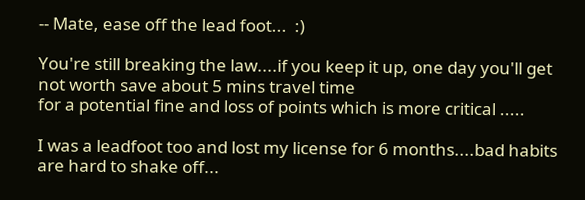-- Mate, ease off the lead foot...  :)

You're still breaking the law....if you keep it up, one day you'll get not worth save about 5 mins travel time
for a potential fine and loss of points which is more critical .....

I was a leadfoot too and lost my license for 6 months....bad habits are hard to shake off...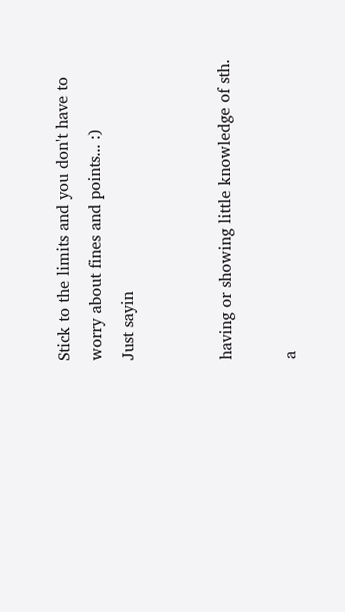Stick to the limits and you don't have to worry about fines and points... :)
Just sayin


having or showing little knowledge of sth.

a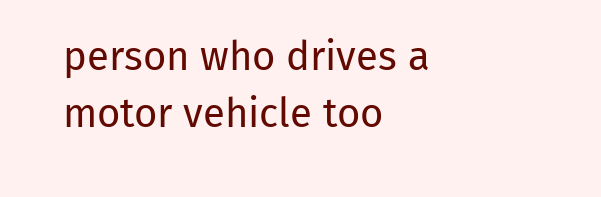person who drives a motor vehicle too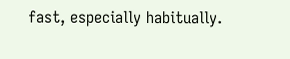fast, especially habitually.